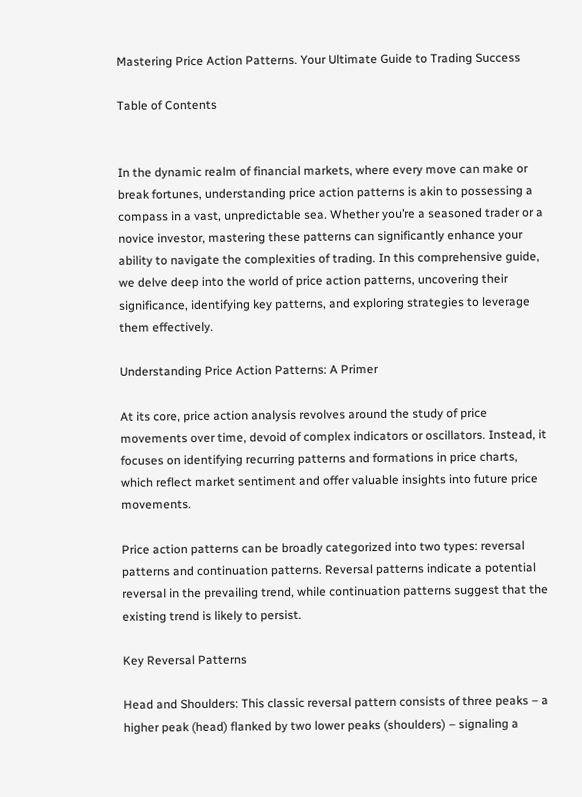Mastering Price Action Patterns. Your Ultimate Guide to Trading Success

Table of Contents


In the dynamic realm of financial markets, where every move can make or break fortunes, understanding price action patterns is akin to possessing a compass in a vast, unpredictable sea. Whether you’re a seasoned trader or a novice investor, mastering these patterns can significantly enhance your ability to navigate the complexities of trading. In this comprehensive guide, we delve deep into the world of price action patterns, uncovering their significance, identifying key patterns, and exploring strategies to leverage them effectively.

Understanding Price Action Patterns: A Primer

At its core, price action analysis revolves around the study of price movements over time, devoid of complex indicators or oscillators. Instead, it focuses on identifying recurring patterns and formations in price charts, which reflect market sentiment and offer valuable insights into future price movements.

Price action patterns can be broadly categorized into two types: reversal patterns and continuation patterns. Reversal patterns indicate a potential reversal in the prevailing trend, while continuation patterns suggest that the existing trend is likely to persist.

Key Reversal Patterns

Head and Shoulders: This classic reversal pattern consists of three peaks – a higher peak (head) flanked by two lower peaks (shoulders) – signaling a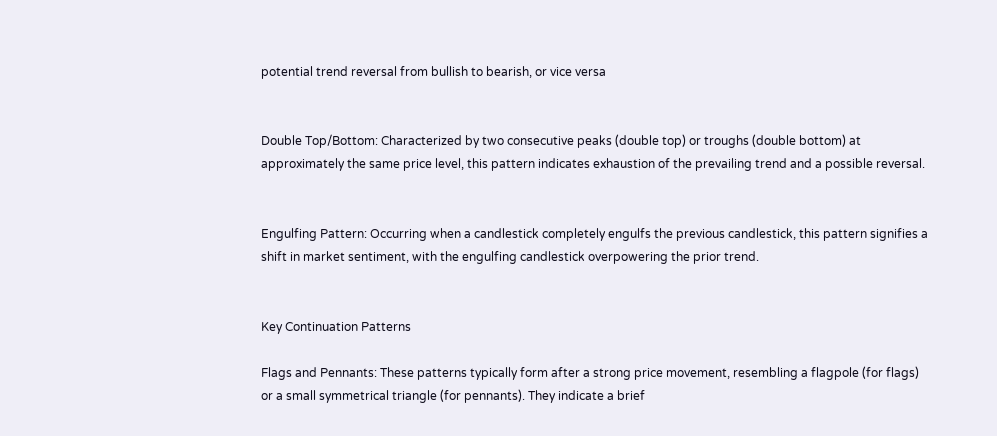potential trend reversal from bullish to bearish, or vice versa


Double Top/Bottom: Characterized by two consecutive peaks (double top) or troughs (double bottom) at approximately the same price level, this pattern indicates exhaustion of the prevailing trend and a possible reversal.


Engulfing Pattern: Occurring when a candlestick completely engulfs the previous candlestick, this pattern signifies a shift in market sentiment, with the engulfing candlestick overpowering the prior trend.


Key Continuation Patterns

Flags and Pennants: These patterns typically form after a strong price movement, resembling a flagpole (for flags) or a small symmetrical triangle (for pennants). They indicate a brief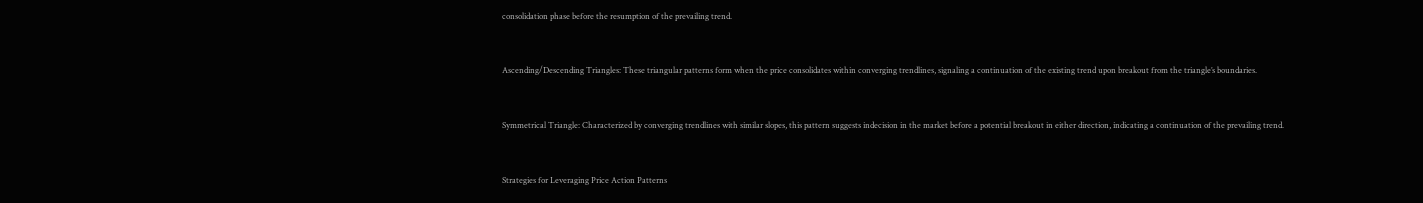consolidation phase before the resumption of the prevailing trend.


Ascending/Descending Triangles: These triangular patterns form when the price consolidates within converging trendlines, signaling a continuation of the existing trend upon breakout from the triangle’s boundaries.


Symmetrical Triangle: Characterized by converging trendlines with similar slopes, this pattern suggests indecision in the market before a potential breakout in either direction, indicating a continuation of the prevailing trend.


Strategies for Leveraging Price Action Patterns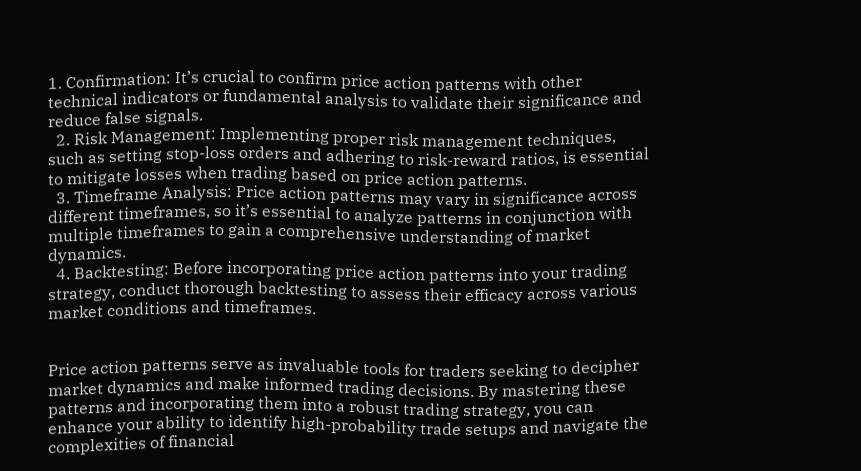1. Confirmation: It’s crucial to confirm price action patterns with other technical indicators or fundamental analysis to validate their significance and reduce false signals.
  2. Risk Management: Implementing proper risk management techniques, such as setting stop-loss orders and adhering to risk-reward ratios, is essential to mitigate losses when trading based on price action patterns.
  3. Timeframe Analysis: Price action patterns may vary in significance across different timeframes, so it’s essential to analyze patterns in conjunction with multiple timeframes to gain a comprehensive understanding of market dynamics.
  4. Backtesting: Before incorporating price action patterns into your trading strategy, conduct thorough backtesting to assess their efficacy across various market conditions and timeframes.


Price action patterns serve as invaluable tools for traders seeking to decipher market dynamics and make informed trading decisions. By mastering these patterns and incorporating them into a robust trading strategy, you can enhance your ability to identify high-probability trade setups and navigate the complexities of financial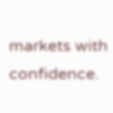markets with confidence.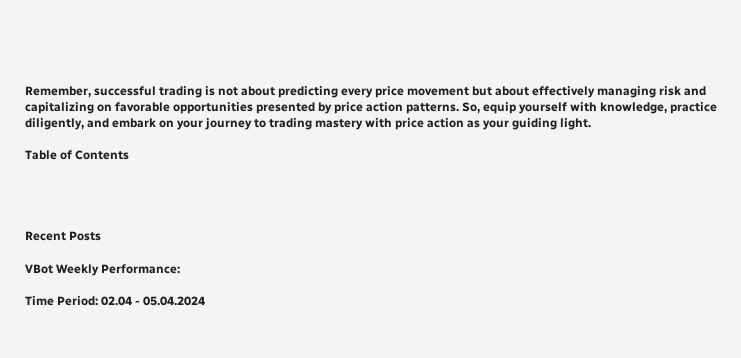Remember, successful trading is not about predicting every price movement but about effectively managing risk and capitalizing on favorable opportunities presented by price action patterns. So, equip yourself with knowledge, practice diligently, and embark on your journey to trading mastery with price action as your guiding light.

Table of Contents




Recent Posts

VBot Weekly Performance:

Time Period: 02.04 - 05.04.2024